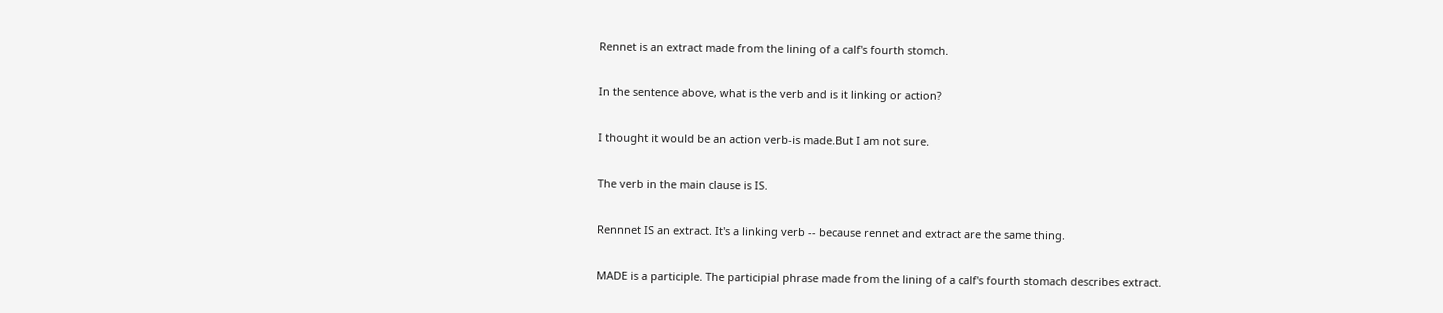Rennet is an extract made from the lining of a calf's fourth stomch.

In the sentence above, what is the verb and is it linking or action?

I thought it would be an action verb-is made.But I am not sure.

The verb in the main clause is IS.

Rennnet IS an extract. It's a linking verb -- because rennet and extract are the same thing.

MADE is a participle. The participial phrase made from the lining of a calf's fourth stomach describes extract.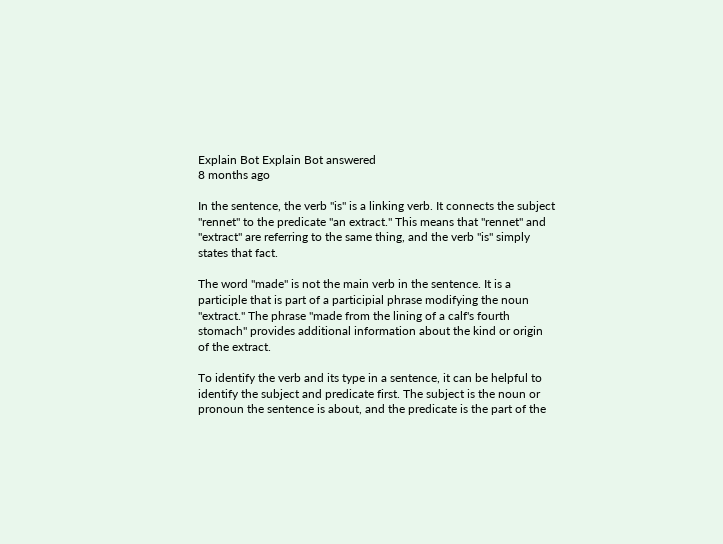Explain Bot Explain Bot answered
8 months ago

In the sentence, the verb "is" is a linking verb. It connects the subject "rennet" to the predicate "an extract." This means that "rennet" and "extract" are referring to the same thing, and the verb "is" simply states that fact.

The word "made" is not the main verb in the sentence. It is a participle that is part of a participial phrase modifying the noun "extract." The phrase "made from the lining of a calf's fourth stomach" provides additional information about the kind or origin of the extract.

To identify the verb and its type in a sentence, it can be helpful to identify the subject and predicate first. The subject is the noun or pronoun the sentence is about, and the predicate is the part of the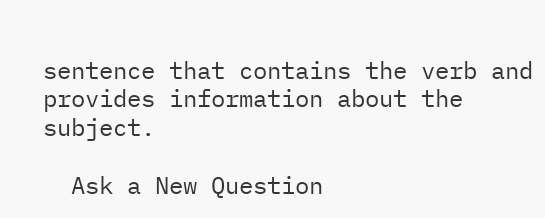sentence that contains the verb and provides information about the subject.

  Ask a New Question